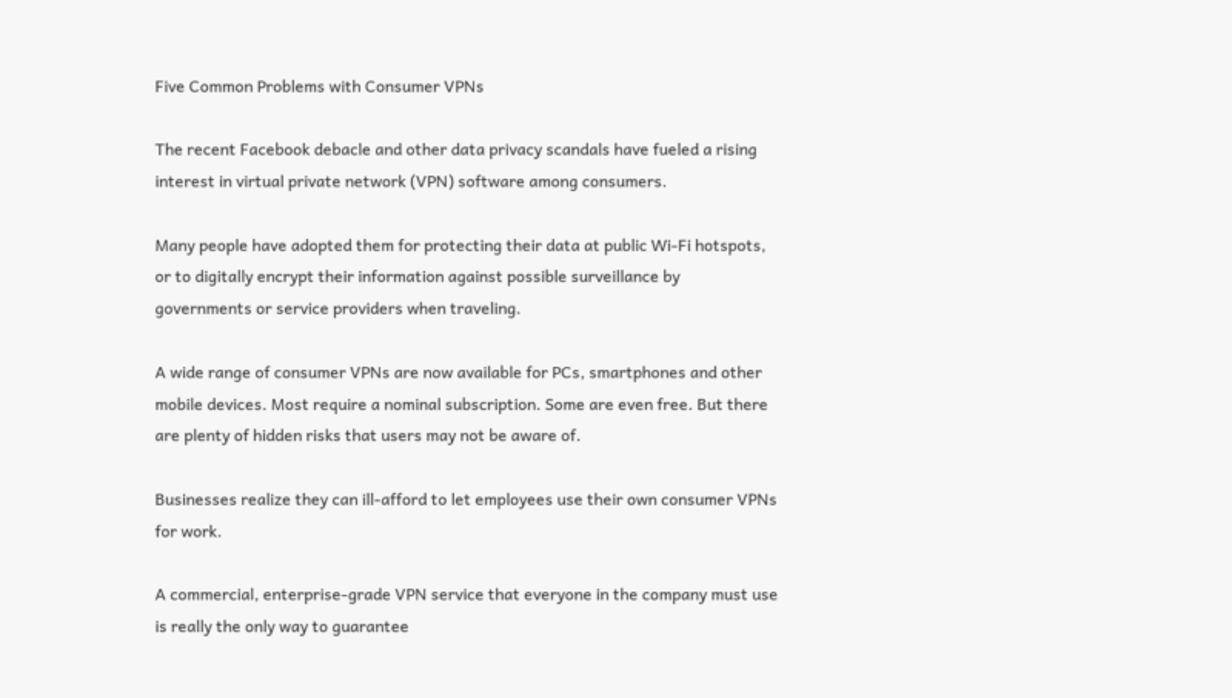Five Common Problems with Consumer VPNs

The recent Facebook debacle and other data privacy scandals have fueled a rising interest in virtual private network (VPN) software among consumers.

Many people have adopted them for protecting their data at public Wi-Fi hotspots, or to digitally encrypt their information against possible surveillance by governments or service providers when traveling.

A wide range of consumer VPNs are now available for PCs, smartphones and other mobile devices. Most require a nominal subscription. Some are even free. But there are plenty of hidden risks that users may not be aware of.

Businesses realize they can ill-afford to let employees use their own consumer VPNs for work.

A commercial, enterprise-grade VPN service that everyone in the company must use is really the only way to guarantee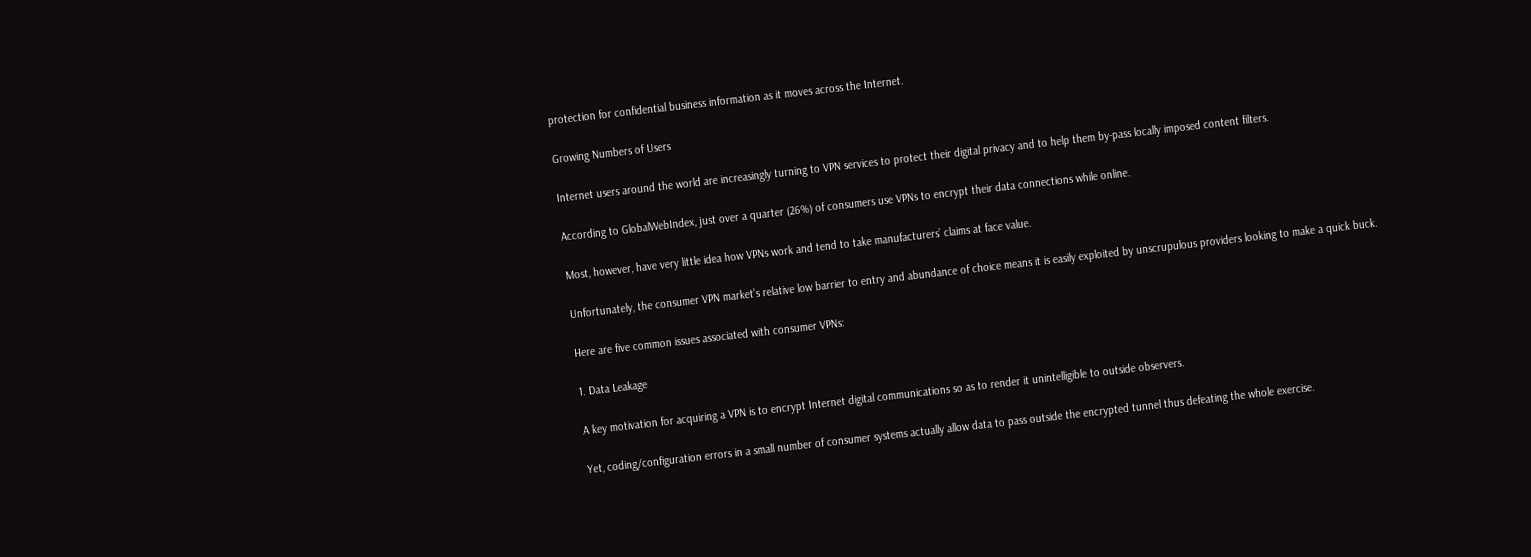protection for confidential business information as it moves across the Internet.

Growing Numbers of Users

Internet users around the world are increasingly turning to VPN services to protect their digital privacy and to help them by-pass locally imposed content filters.

According to GlobalWebIndex, just over a quarter (26%) of consumers use VPNs to encrypt their data connections while online.

Most, however, have very little idea how VPNs work and tend to take manufacturers’ claims at face value.

Unfortunately, the consumer VPN market’s relative low barrier to entry and abundance of choice means it is easily exploited by unscrupulous providers looking to make a quick buck.

Here are five common issues associated with consumer VPNs:

1. Data Leakage

A key motivation for acquiring a VPN is to encrypt Internet digital communications so as to render it unintelligible to outside observers.

Yet, coding/configuration errors in a small number of consumer systems actually allow data to pass outside the encrypted tunnel thus defeating the whole exercise.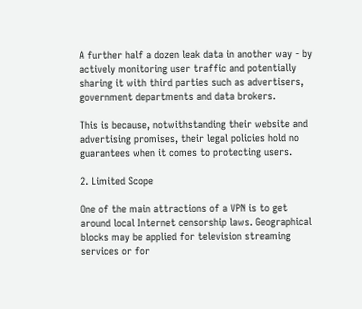A further half a dozen leak data in another way - by actively monitoring user traffic and potentially sharing it with third parties such as advertisers, government departments and data brokers.

This is because, notwithstanding their website and advertising promises, their legal policies hold no guarantees when it comes to protecting users.

2. Limited Scope

One of the main attractions of a VPN is to get around local Internet censorship laws. Geographical blocks may be applied for television streaming services or for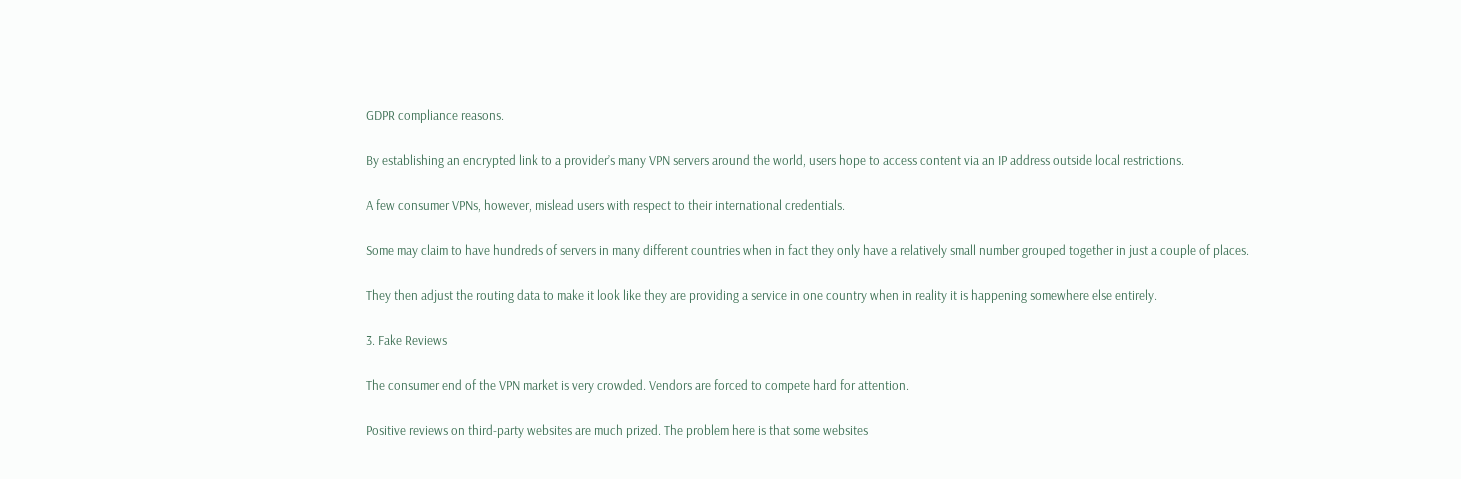GDPR compliance reasons.

By establishing an encrypted link to a provider’s many VPN servers around the world, users hope to access content via an IP address outside local restrictions.

A few consumer VPNs, however, mislead users with respect to their international credentials.

Some may claim to have hundreds of servers in many different countries when in fact they only have a relatively small number grouped together in just a couple of places.

They then adjust the routing data to make it look like they are providing a service in one country when in reality it is happening somewhere else entirely.

3. Fake Reviews

The consumer end of the VPN market is very crowded. Vendors are forced to compete hard for attention.

Positive reviews on third-party websites are much prized. The problem here is that some websites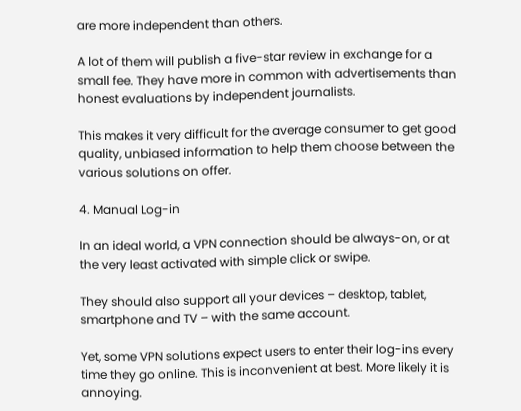are more independent than others.

A lot of them will publish a five-star review in exchange for a small fee. They have more in common with advertisements than honest evaluations by independent journalists.

This makes it very difficult for the average consumer to get good quality, unbiased information to help them choose between the various solutions on offer.

4. Manual Log-in

In an ideal world, a VPN connection should be always-on, or at the very least activated with simple click or swipe.

They should also support all your devices – desktop, tablet, smartphone and TV – with the same account.

Yet, some VPN solutions expect users to enter their log-ins every time they go online. This is inconvenient at best. More likely it is annoying.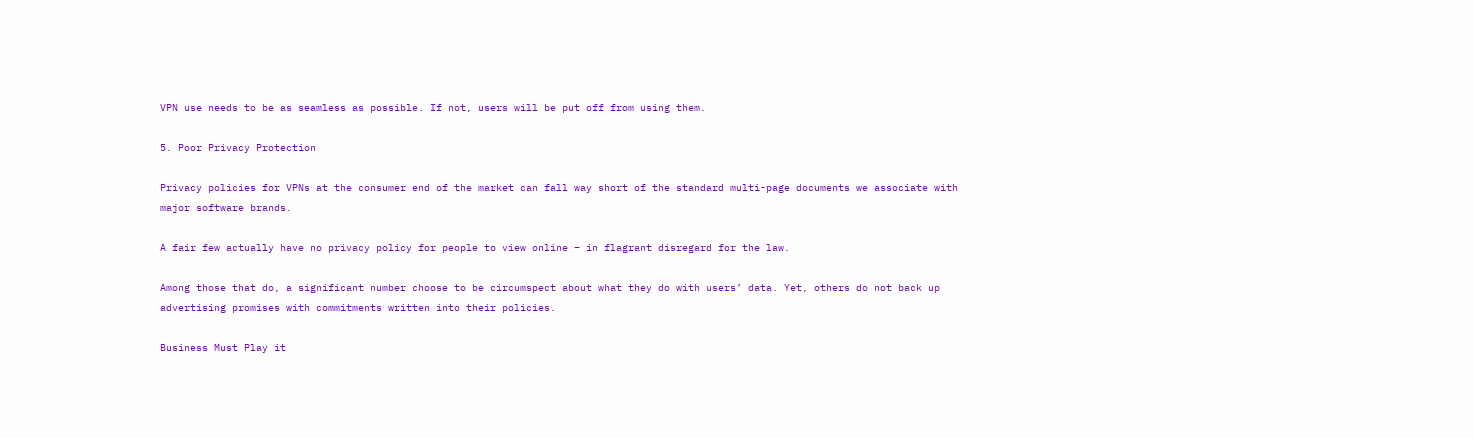VPN use needs to be as seamless as possible. If not, users will be put off from using them.

5. Poor Privacy Protection

Privacy policies for VPNs at the consumer end of the market can fall way short of the standard multi-page documents we associate with major software brands.

A fair few actually have no privacy policy for people to view online – in flagrant disregard for the law.

Among those that do, a significant number choose to be circumspect about what they do with users’ data. Yet, others do not back up advertising promises with commitments written into their policies.

Business Must Play it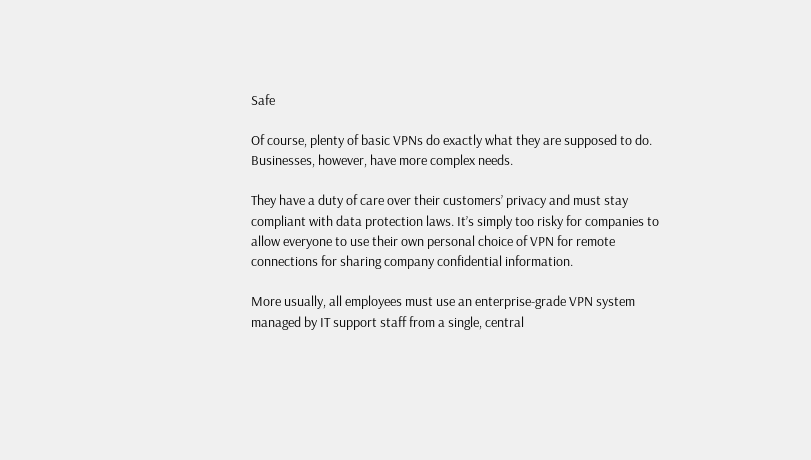Safe

Of course, plenty of basic VPNs do exactly what they are supposed to do.  Businesses, however, have more complex needs.

They have a duty of care over their customers’ privacy and must stay compliant with data protection laws. It’s simply too risky for companies to allow everyone to use their own personal choice of VPN for remote connections for sharing company confidential information.

More usually, all employees must use an enterprise-grade VPN system managed by IT support staff from a single, central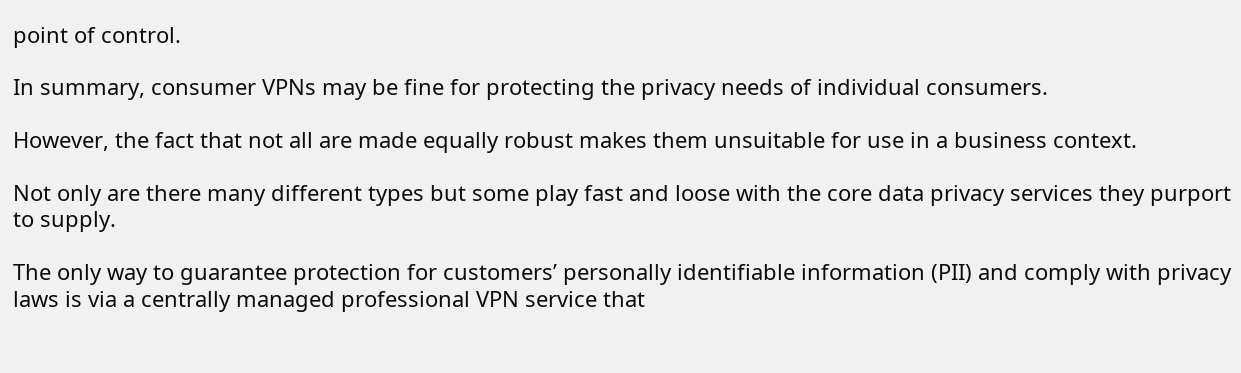point of control.

In summary, consumer VPNs may be fine for protecting the privacy needs of individual consumers.

However, the fact that not all are made equally robust makes them unsuitable for use in a business context.

Not only are there many different types but some play fast and loose with the core data privacy services they purport to supply.

The only way to guarantee protection for customers’ personally identifiable information (PII) and comply with privacy laws is via a centrally managed professional VPN service that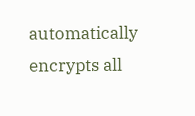automatically encrypts all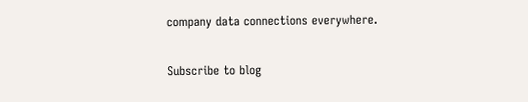company data connections everywhere.

Subscribe to blog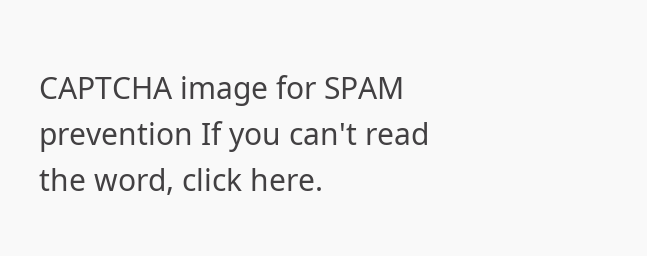CAPTCHA image for SPAM prevention If you can't read the word, click here.